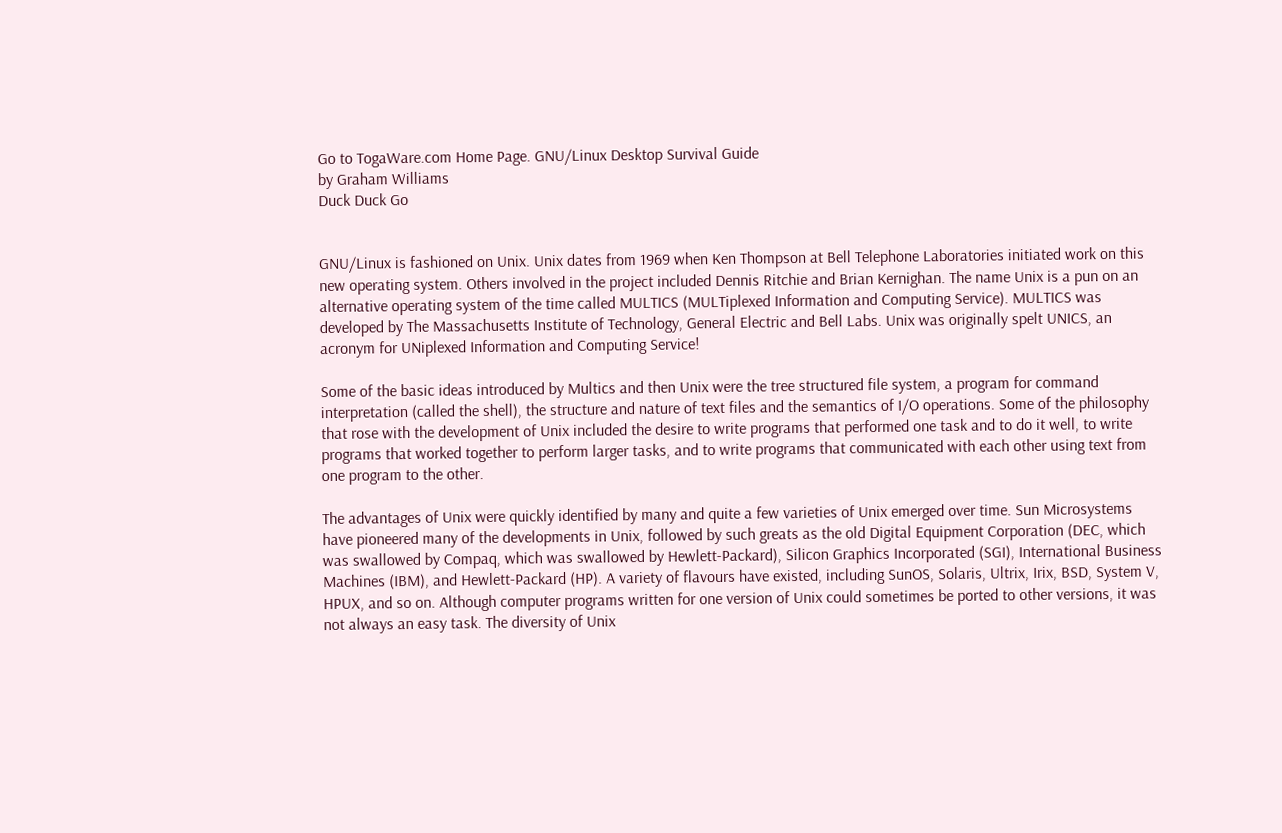Go to TogaWare.com Home Page. GNU/Linux Desktop Survival Guide
by Graham Williams
Duck Duck Go


GNU/Linux is fashioned on Unix. Unix dates from 1969 when Ken Thompson at Bell Telephone Laboratories initiated work on this new operating system. Others involved in the project included Dennis Ritchie and Brian Kernighan. The name Unix is a pun on an alternative operating system of the time called MULTICS (MULTiplexed Information and Computing Service). MULTICS was developed by The Massachusetts Institute of Technology, General Electric and Bell Labs. Unix was originally spelt UNICS, an acronym for UNiplexed Information and Computing Service!

Some of the basic ideas introduced by Multics and then Unix were the tree structured file system, a program for command interpretation (called the shell), the structure and nature of text files and the semantics of I/O operations. Some of the philosophy that rose with the development of Unix included the desire to write programs that performed one task and to do it well, to write programs that worked together to perform larger tasks, and to write programs that communicated with each other using text from one program to the other.

The advantages of Unix were quickly identified by many and quite a few varieties of Unix emerged over time. Sun Microsystems have pioneered many of the developments in Unix, followed by such greats as the old Digital Equipment Corporation (DEC, which was swallowed by Compaq, which was swallowed by Hewlett-Packard), Silicon Graphics Incorporated (SGI), International Business Machines (IBM), and Hewlett-Packard (HP). A variety of flavours have existed, including SunOS, Solaris, Ultrix, Irix, BSD, System V, HPUX, and so on. Although computer programs written for one version of Unix could sometimes be ported to other versions, it was not always an easy task. The diversity of Unix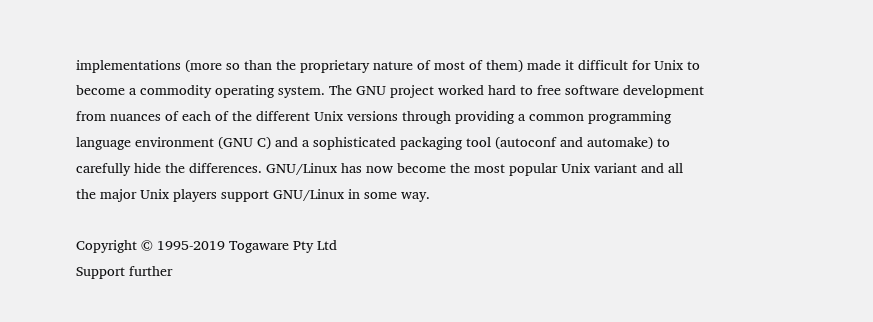implementations (more so than the proprietary nature of most of them) made it difficult for Unix to become a commodity operating system. The GNU project worked hard to free software development from nuances of each of the different Unix versions through providing a common programming language environment (GNU C) and a sophisticated packaging tool (autoconf and automake) to carefully hide the differences. GNU/Linux has now become the most popular Unix variant and all the major Unix players support GNU/Linux in some way.

Copyright © 1995-2019 Togaware Pty Ltd
Support further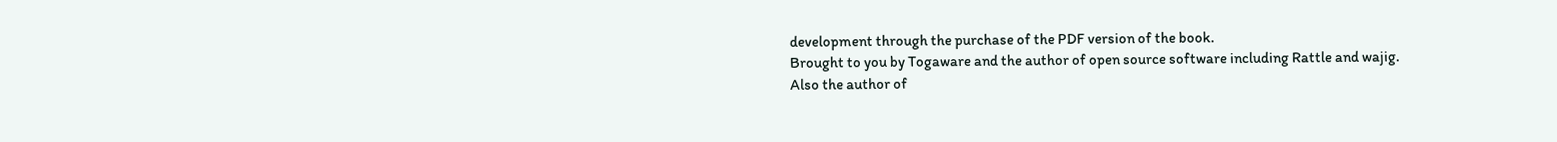development through the purchase of the PDF version of the book.
Brought to you by Togaware and the author of open source software including Rattle and wajig.
Also the author of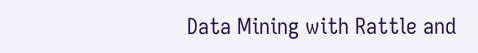Data Mining with Rattle and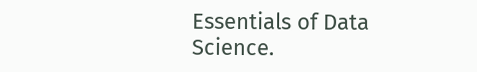Essentials of Data Science.